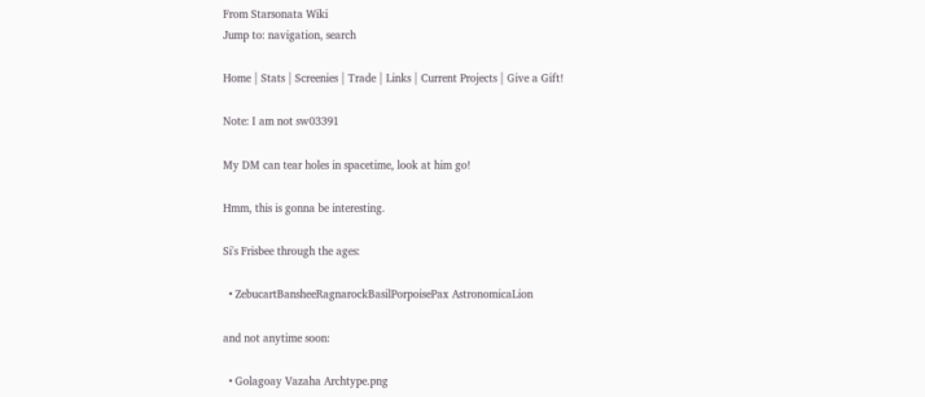From Starsonata Wiki
Jump to: navigation, search

Home | Stats | Screenies | Trade | Links | Current Projects | Give a Gift!

Note: I am not sw03391

My DM can tear holes in spacetime, look at him go!

Hmm, this is gonna be interesting.

Si's Frisbee through the ages:

  • ZebucartBansheeRagnarockBasilPorpoisePax AstronomicaLion

and not anytime soon:

  • Golagoay Vazaha Archtype.png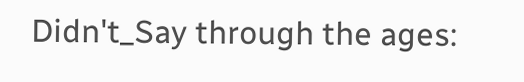Didn't_Say through the ages: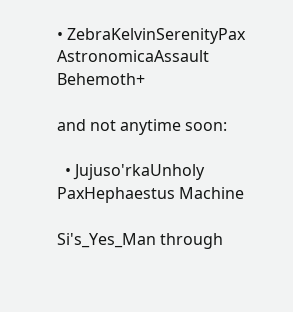• ZebraKelvinSerenityPax AstronomicaAssault Behemoth+

and not anytime soon:

  • Jujuso'rkaUnholy PaxHephaestus Machine

Si's_Yes_Man through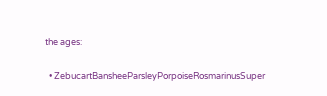the ages:

  • ZebucartBansheeParsleyPorpoiseRosmarinusSuper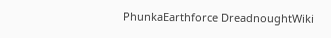PhunkaEarthforce DreadnoughtWiki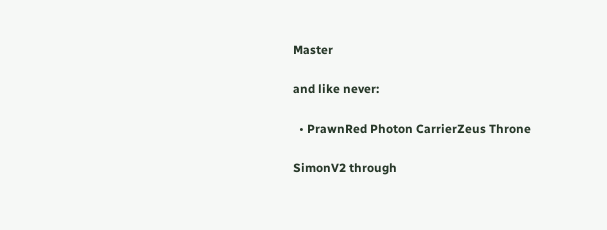Master

and like never:

  • PrawnRed Photon CarrierZeus Throne

SimonV2 through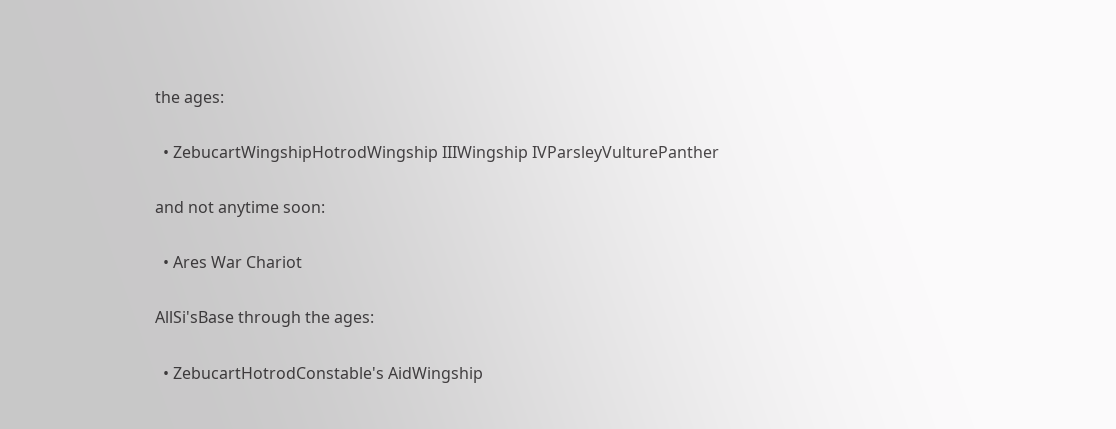the ages:

  • ZebucartWingshipHotrodWingship IIIWingship IVParsleyVulturePanther

and not anytime soon:

  • Ares War Chariot

AllSi'sBase through the ages:

  • ZebucartHotrodConstable's AidWingship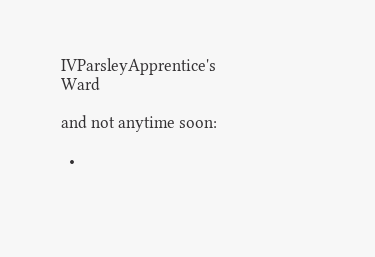IVParsleyApprentice's Ward

and not anytime soon:

  •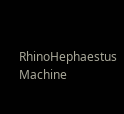RhinoHephaestus Machine